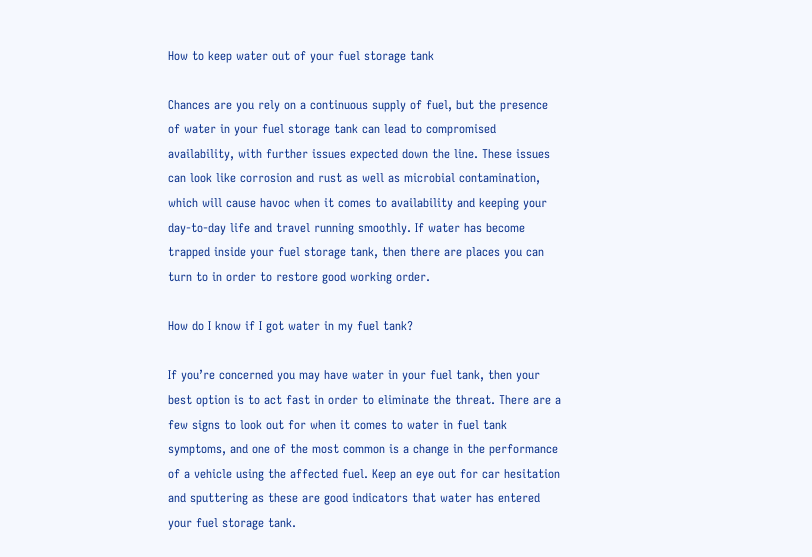How to keep water out of your fuel storage tank

Chances are you rely on a continuous supply of fuel, but the presence of water in your fuel storage tank can lead to compromised availability, with further issues expected down the line. These issues can look like corrosion and rust as well as microbial contamination, which will cause havoc when it comes to availability and keeping your day-to-day life and travel running smoothly. If water has become trapped inside your fuel storage tank, then there are places you can turn to in order to restore good working order.

How do I know if I got water in my fuel tank?

If you’re concerned you may have water in your fuel tank, then your best option is to act fast in order to eliminate the threat. There are a few signs to look out for when it comes to water in fuel tank symptoms, and one of the most common is a change in the performance of a vehicle using the affected fuel. Keep an eye out for car hesitation and sputtering as these are good indicators that water has entered your fuel storage tank.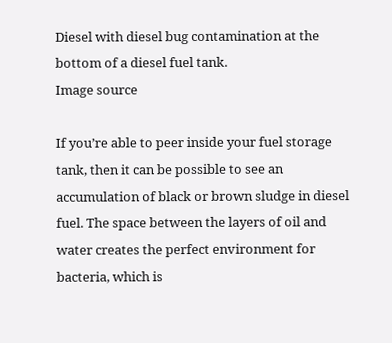Diesel with diesel bug contamination at the bottom of a diesel fuel tank.
Image source

If you’re able to peer inside your fuel storage tank, then it can be possible to see an accumulation of black or brown sludge in diesel fuel. The space between the layers of oil and water creates the perfect environment for bacteria, which is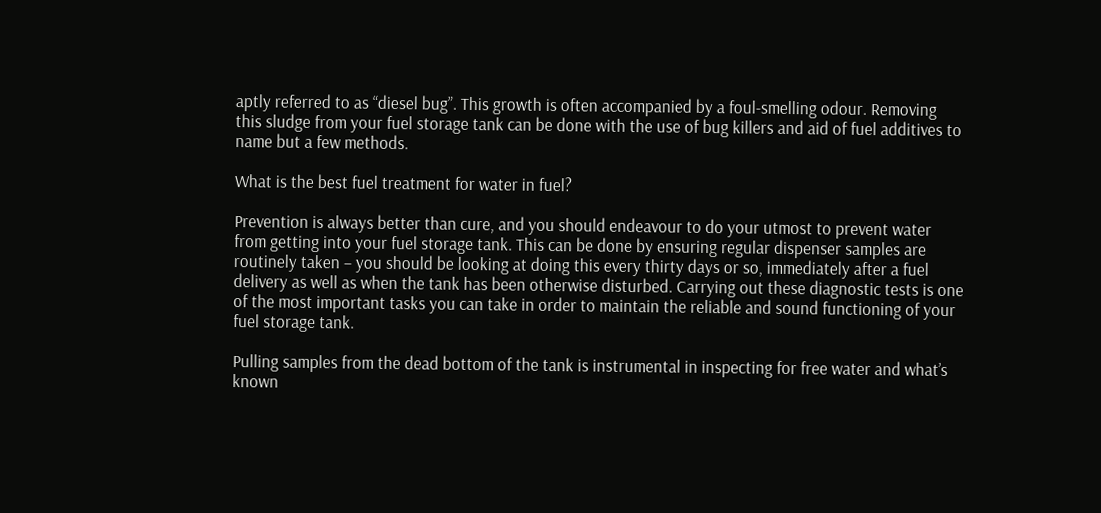aptly referred to as “diesel bug”. This growth is often accompanied by a foul-smelling odour. Removing this sludge from your fuel storage tank can be done with the use of bug killers and aid of fuel additives to name but a few methods.

What is the best fuel treatment for water in fuel?

Prevention is always better than cure, and you should endeavour to do your utmost to prevent water from getting into your fuel storage tank. This can be done by ensuring regular dispenser samples are routinely taken – you should be looking at doing this every thirty days or so, immediately after a fuel delivery as well as when the tank has been otherwise disturbed. Carrying out these diagnostic tests is one of the most important tasks you can take in order to maintain the reliable and sound functioning of your fuel storage tank.

Pulling samples from the dead bottom of the tank is instrumental in inspecting for free water and what’s known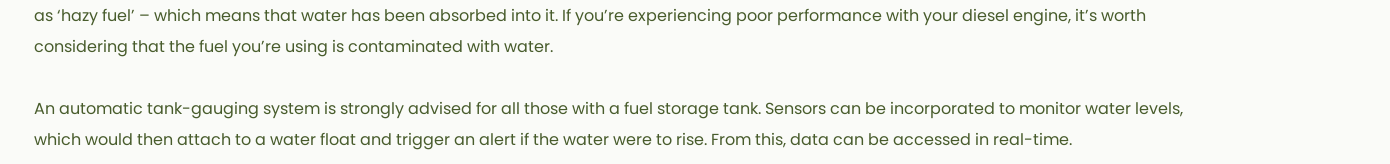as ‘hazy fuel’ – which means that water has been absorbed into it. If you’re experiencing poor performance with your diesel engine, it’s worth considering that the fuel you’re using is contaminated with water.

An automatic tank-gauging system is strongly advised for all those with a fuel storage tank. Sensors can be incorporated to monitor water levels, which would then attach to a water float and trigger an alert if the water were to rise. From this, data can be accessed in real-time.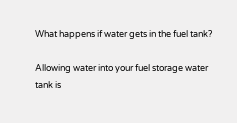What happens if water gets in the fuel tank?

Allowing water into your fuel storage water tank is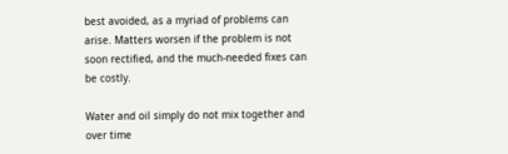best avoided, as a myriad of problems can arise. Matters worsen if the problem is not soon rectified, and the much-needed fixes can be costly.

Water and oil simply do not mix together and over time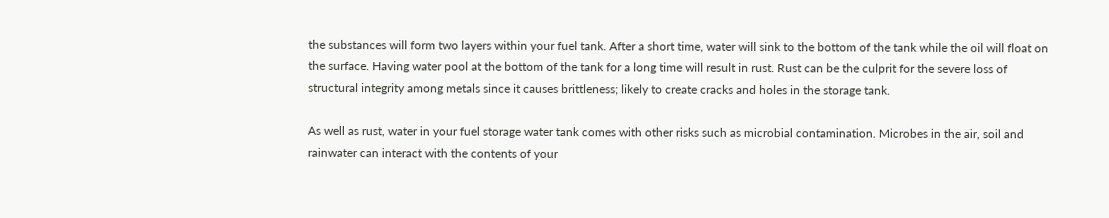the substances will form two layers within your fuel tank. After a short time, water will sink to the bottom of the tank while the oil will float on the surface. Having water pool at the bottom of the tank for a long time will result in rust. Rust can be the culprit for the severe loss of structural integrity among metals since it causes brittleness; likely to create cracks and holes in the storage tank.

As well as rust, water in your fuel storage water tank comes with other risks such as microbial contamination. Microbes in the air, soil and rainwater can interact with the contents of your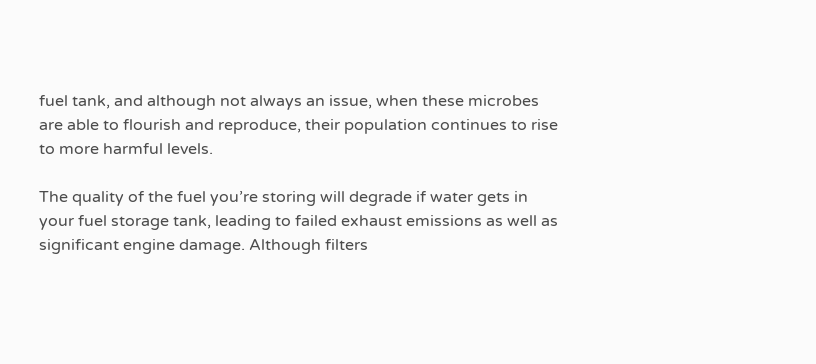fuel tank, and although not always an issue, when these microbes are able to flourish and reproduce, their population continues to rise to more harmful levels.

The quality of the fuel you’re storing will degrade if water gets in your fuel storage tank, leading to failed exhaust emissions as well as significant engine damage. Although filters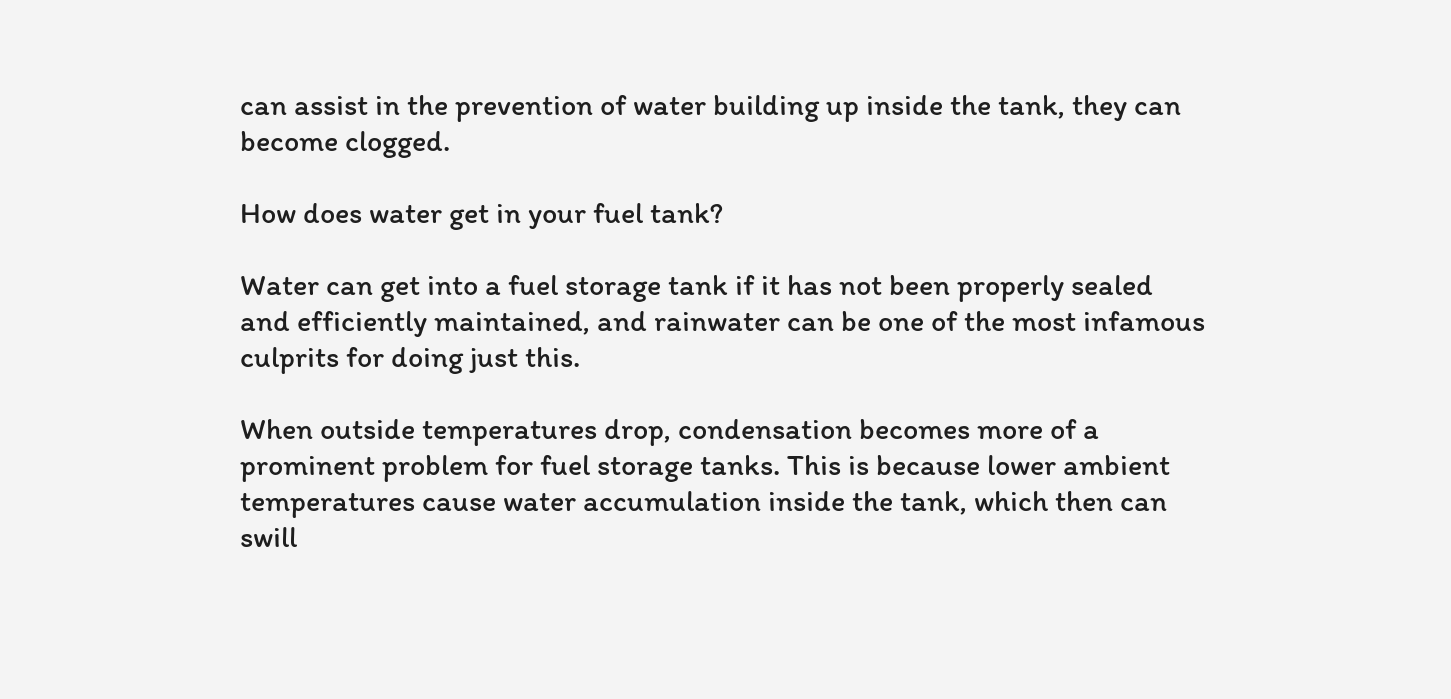can assist in the prevention of water building up inside the tank, they can become clogged.

How does water get in your fuel tank?

Water can get into a fuel storage tank if it has not been properly sealed and efficiently maintained, and rainwater can be one of the most infamous culprits for doing just this.

When outside temperatures drop, condensation becomes more of a prominent problem for fuel storage tanks. This is because lower ambient temperatures cause water accumulation inside the tank, which then can swill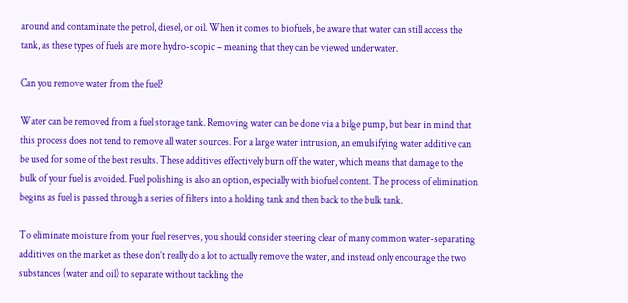around and contaminate the petrol, diesel, or oil. When it comes to biofuels, be aware that water can still access the tank, as these types of fuels are more hydro-scopic – meaning that they can be viewed underwater.

Can you remove water from the fuel?

Water can be removed from a fuel storage tank. Removing water can be done via a bilge pump, but bear in mind that this process does not tend to remove all water sources. For a large water intrusion, an emulsifying water additive can be used for some of the best results. These additives effectively burn off the water, which means that damage to the bulk of your fuel is avoided. Fuel polishing is also an option, especially with biofuel content. The process of elimination begins as fuel is passed through a series of filters into a holding tank and then back to the bulk tank.

To eliminate moisture from your fuel reserves, you should consider steering clear of many common water-separating additives on the market as these don’t really do a lot to actually remove the water, and instead only encourage the two substances (water and oil) to separate without tackling the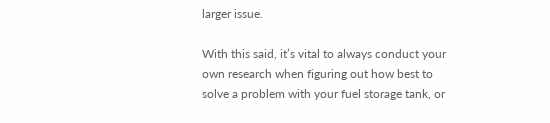larger issue.

With this said, it’s vital to always conduct your own research when figuring out how best to solve a problem with your fuel storage tank, or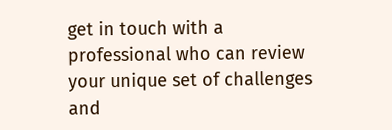get in touch with a professional who can review your unique set of challenges and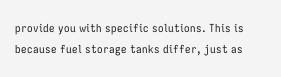provide you with specific solutions. This is because fuel storage tanks differ, just as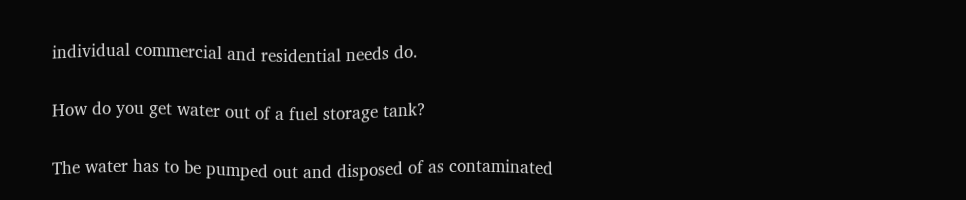individual commercial and residential needs do.

How do you get water out of a fuel storage tank?

The water has to be pumped out and disposed of as contaminated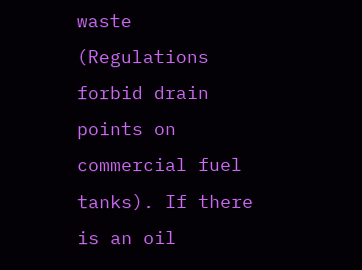waste (Regulations forbid drain points on commercial fuel tanks). If there is an oil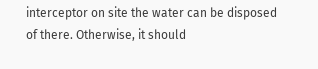interceptor on site the water can be disposed of there. Otherwise, it should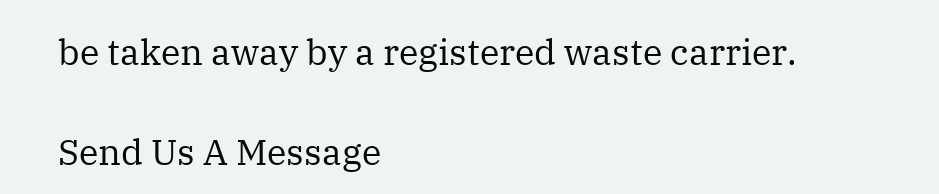be taken away by a registered waste carrier.

Send Us A Message